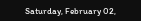Saturday, February 02,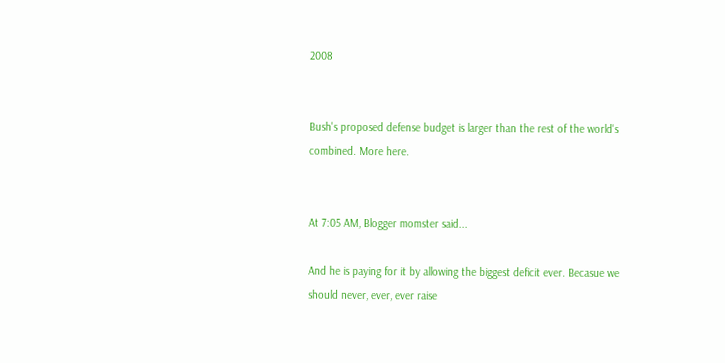2008


Bush's proposed defense budget is larger than the rest of the world's combined. More here.


At 7:05 AM, Blogger momster said...

And he is paying for it by allowing the biggest deficit ever. Becasue we should never, ever, ever raise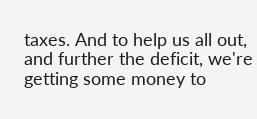taxes. And to help us all out, and further the deficit, we're getting some money to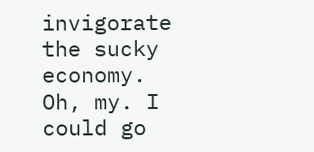invigorate the sucky economy. Oh, my. I could go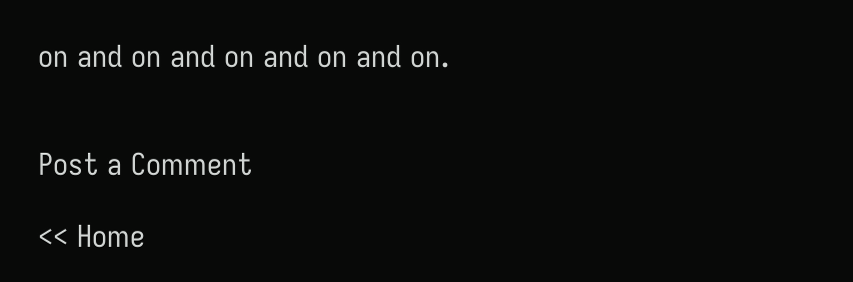on and on and on and on and on.


Post a Comment

<< Home